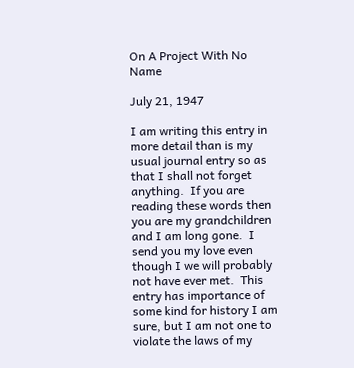On A Project With No Name

July 21, 1947

I am writing this entry in more detail than is my usual journal entry so as that I shall not forget anything.  If you are reading these words then you are my grandchildren and I am long gone.  I send you my love even though I we will probably not have ever met.  This entry has importance of some kind for history I am sure, but I am not one to violate the laws of my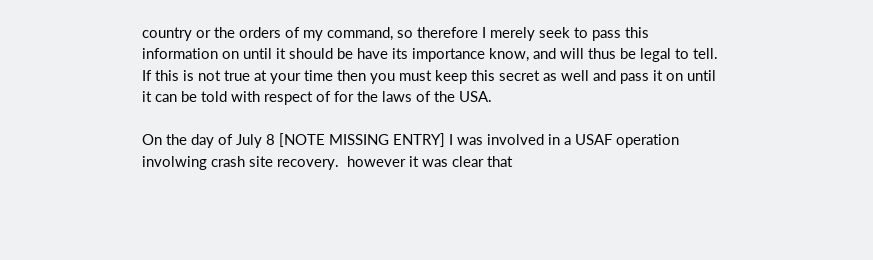country or the orders of my command, so therefore I merely seek to pass this information on until it should be have its importance know, and will thus be legal to tell.  If this is not true at your time then you must keep this secret as well and pass it on until it can be told with respect of for the laws of the USA.

On the day of July 8 [NOTE MISSING ENTRY] I was involved in a USAF operation involwing crash site recovery.  however it was clear that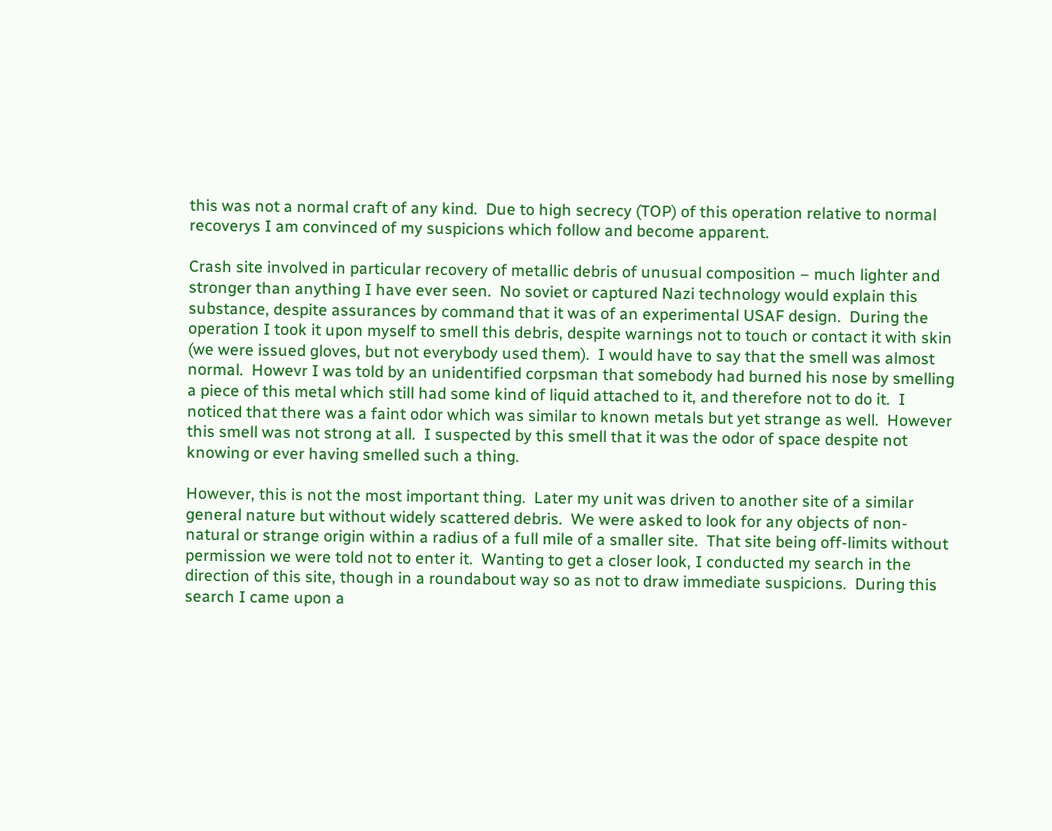this was not a normal craft of any kind.  Due to high secrecy (TOP) of this operation relative to normal recoverys I am convinced of my suspicions which follow and become apparent.

Crash site involved in particular recovery of metallic debris of unusual composition – much lighter and stronger than anything I have ever seen.  No soviet or captured Nazi technology would explain this substance, despite assurances by command that it was of an experimental USAF design.  During the operation I took it upon myself to smell this debris, despite warnings not to touch or contact it with skin (we were issued gloves, but not everybody used them).  I would have to say that the smell was almost normal.  Howevr I was told by an unidentified corpsman that somebody had burned his nose by smelling a piece of this metal which still had some kind of liquid attached to it, and therefore not to do it.  I noticed that there was a faint odor which was similar to known metals but yet strange as well.  However this smell was not strong at all.  I suspected by this smell that it was the odor of space despite not knowing or ever having smelled such a thing.

However, this is not the most important thing.  Later my unit was driven to another site of a similar general nature but without widely scattered debris.  We were asked to look for any objects of non-natural or strange origin within a radius of a full mile of a smaller site.  That site being off-limits without permission we were told not to enter it.  Wanting to get a closer look, I conducted my search in the direction of this site, though in a roundabout way so as not to draw immediate suspicions.  During this search I came upon a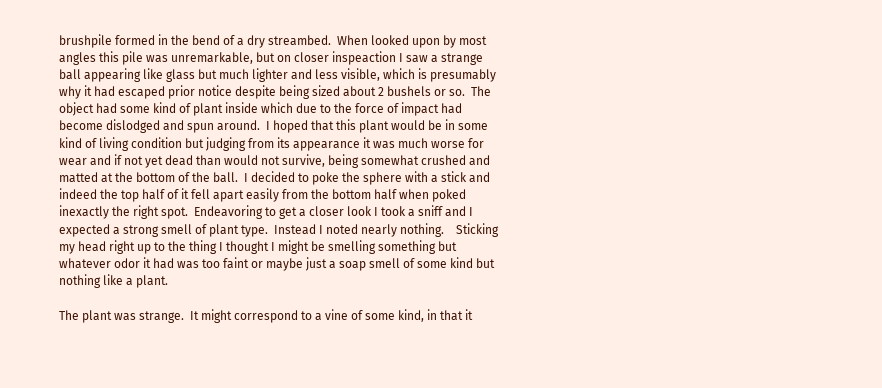brushpile formed in the bend of a dry streambed.  When looked upon by most angles this pile was unremarkable, but on closer inspeaction I saw a strange ball appearing like glass but much lighter and less visible, which is presumably why it had escaped prior notice despite being sized about 2 bushels or so.  The object had some kind of plant inside which due to the force of impact had become dislodged and spun around.  I hoped that this plant would be in some kind of living condition but judging from its appearance it was much worse for wear and if not yet dead than would not survive, being somewhat crushed and matted at the bottom of the ball.  I decided to poke the sphere with a stick and indeed the top half of it fell apart easily from the bottom half when poked inexactly the right spot.  Endeavoring to get a closer look I took a sniff and I expected a strong smell of plant type.  Instead I noted nearly nothing.    Sticking my head right up to the thing I thought I might be smelling something but whatever odor it had was too faint or maybe just a soap smell of some kind but nothing like a plant.

The plant was strange.  It might correspond to a vine of some kind, in that it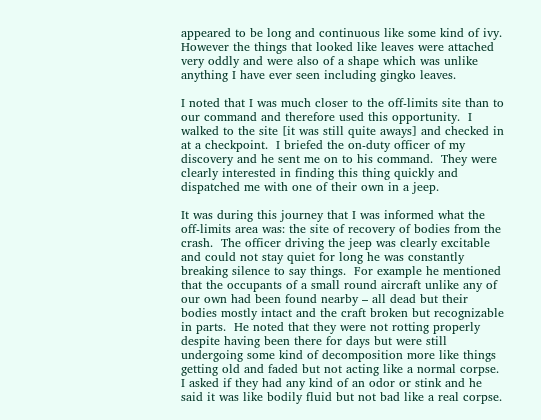appeared to be long and continuous like some kind of ivy.  However the things that looked like leaves were attached very oddly and were also of a shape which was unlike anything I have ever seen including gingko leaves.

I noted that I was much closer to the off-limits site than to our command and therefore used this opportunity.  I walked to the site [it was still quite aways] and checked in at a checkpoint.  I briefed the on-duty officer of my discovery and he sent me on to his command.  They were clearly interested in finding this thing quickly and dispatched me with one of their own in a jeep.

It was during this journey that I was informed what the off-limits area was: the site of recovery of bodies from the crash.  The officer driving the jeep was clearly excitable and could not stay quiet for long he was constantly breaking silence to say things.  For example he mentioned that the occupants of a small round aircraft unlike any of our own had been found nearby – all dead but their bodies mostly intact and the craft broken but recognizable in parts.  He noted that they were not rotting properly despite having been there for days but were still undergoing some kind of decomposition more like things getting old and faded but not acting like a normal corpse.  I asked if they had any kind of an odor or stink and he said it was like bodily fluid but not bad like a real corpse.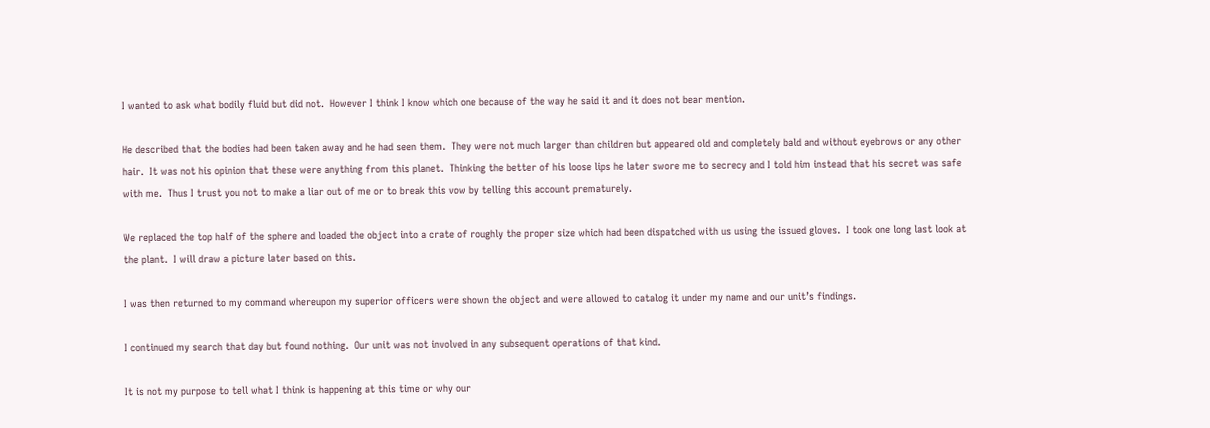I wanted to ask what bodily fluid but did not.  However I think I know which one because of the way he said it and it does not bear mention.

He described that the bodies had been taken away and he had seen them.  They were not much larger than children but appeared old and completely bald and without eyebrows or any other hair.  It was not his opinion that these were anything from this planet.  Thinking the better of his loose lips he later swore me to secrecy and I told him instead that his secret was safe with me.  Thus I trust you not to make a liar out of me or to break this vow by telling this account prematurely.

We replaced the top half of the sphere and loaded the object into a crate of roughly the proper size which had been dispatched with us using the issued gloves.  I took one long last look at the plant.  I will draw a picture later based on this.

I was then returned to my command whereupon my superior officers were shown the object and were allowed to catalog it under my name and our unit’s findings.

I continued my search that day but found nothing.  Our unit was not involved in any subsequent operations of that kind.

It is not my purpose to tell what I think is happening at this time or why our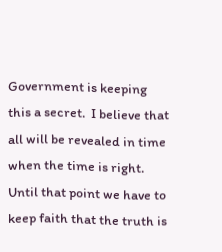Government is keeping this a secret.  I believe that all will be revealed in time when the time is right.  Until that point we have to keep faith that the truth is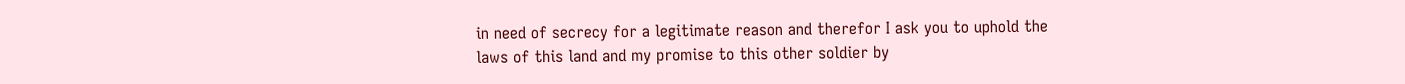in need of secrecy for a legitimate reason and therefor I ask you to uphold the laws of this land and my promise to this other soldier by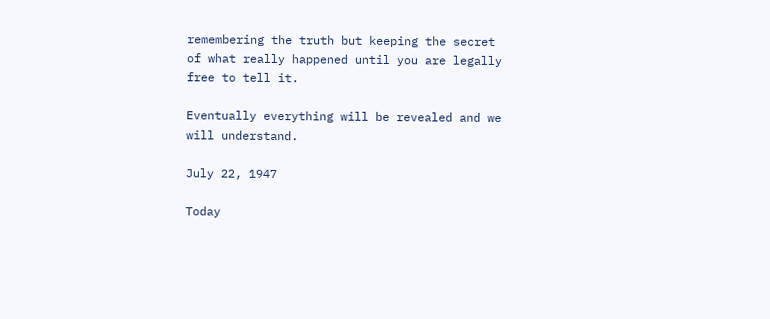remembering the truth but keeping the secret of what really happened until you are legally free to tell it.

Eventually everything will be revealed and we will understand.

July 22, 1947

Today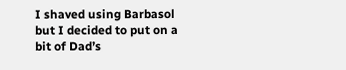I shaved using Barbasol but I decided to put on a bit of Dad’s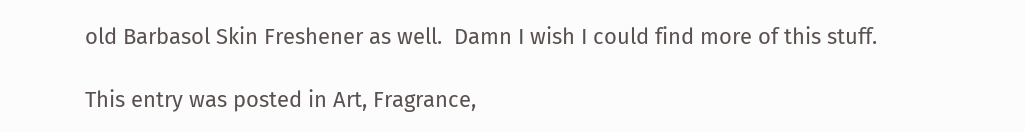old Barbasol Skin Freshener as well.  Damn I wish I could find more of this stuff.

This entry was posted in Art, Fragrance,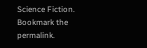Science Fiction. Bookmark the permalink.